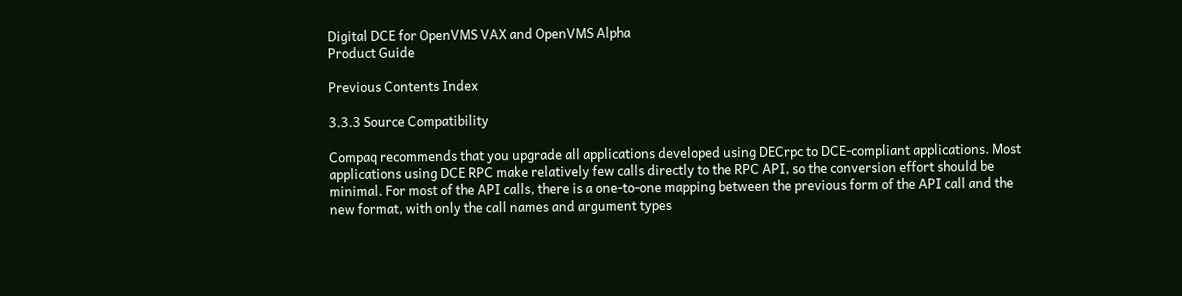Digital DCE for OpenVMS VAX and OpenVMS Alpha
Product Guide

Previous Contents Index

3.3.3 Source Compatibility

Compaq recommends that you upgrade all applications developed using DECrpc to DCE-compliant applications. Most applications using DCE RPC make relatively few calls directly to the RPC API, so the conversion effort should be minimal. For most of the API calls, there is a one-to-one mapping between the previous form of the API call and the new format, with only the call names and argument types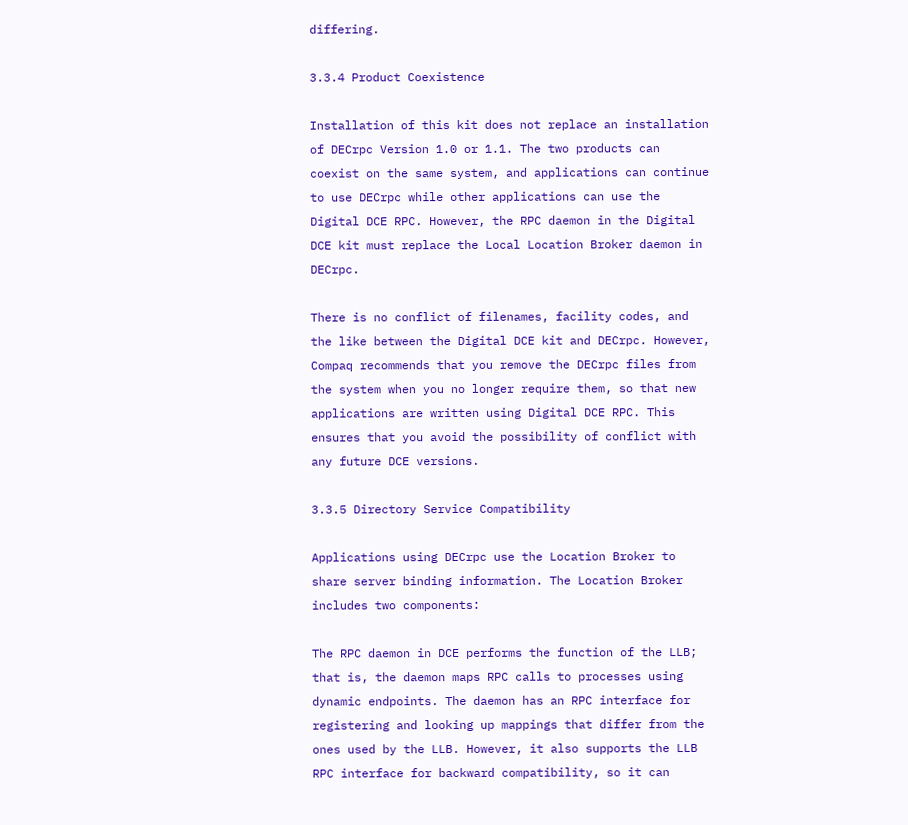differing.

3.3.4 Product Coexistence

Installation of this kit does not replace an installation of DECrpc Version 1.0 or 1.1. The two products can coexist on the same system, and applications can continue to use DECrpc while other applications can use the Digital DCE RPC. However, the RPC daemon in the Digital DCE kit must replace the Local Location Broker daemon in DECrpc.

There is no conflict of filenames, facility codes, and the like between the Digital DCE kit and DECrpc. However, Compaq recommends that you remove the DECrpc files from the system when you no longer require them, so that new applications are written using Digital DCE RPC. This ensures that you avoid the possibility of conflict with any future DCE versions.

3.3.5 Directory Service Compatibility

Applications using DECrpc use the Location Broker to share server binding information. The Location Broker includes two components:

The RPC daemon in DCE performs the function of the LLB; that is, the daemon maps RPC calls to processes using dynamic endpoints. The daemon has an RPC interface for registering and looking up mappings that differ from the ones used by the LLB. However, it also supports the LLB RPC interface for backward compatibility, so it can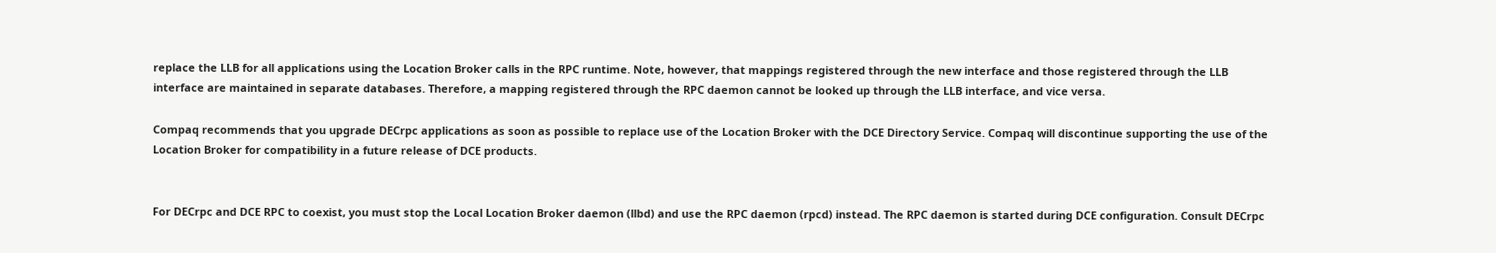replace the LLB for all applications using the Location Broker calls in the RPC runtime. Note, however, that mappings registered through the new interface and those registered through the LLB interface are maintained in separate databases. Therefore, a mapping registered through the RPC daemon cannot be looked up through the LLB interface, and vice versa.

Compaq recommends that you upgrade DECrpc applications as soon as possible to replace use of the Location Broker with the DCE Directory Service. Compaq will discontinue supporting the use of the Location Broker for compatibility in a future release of DCE products.


For DECrpc and DCE RPC to coexist, you must stop the Local Location Broker daemon (llbd) and use the RPC daemon (rpcd) instead. The RPC daemon is started during DCE configuration. Consult DECrpc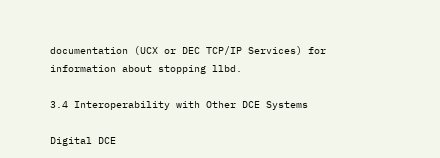documentation (UCX or DEC TCP/IP Services) for information about stopping llbd.

3.4 Interoperability with Other DCE Systems

Digital DCE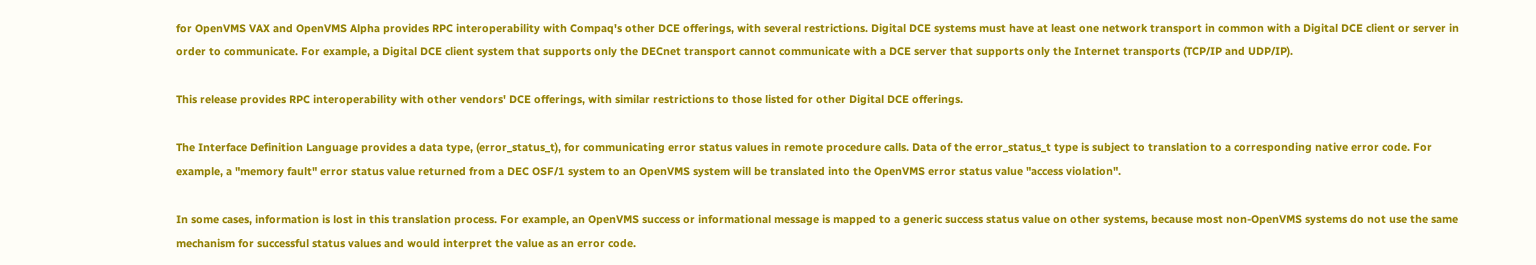for OpenVMS VAX and OpenVMS Alpha provides RPC interoperability with Compaq's other DCE offerings, with several restrictions. Digital DCE systems must have at least one network transport in common with a Digital DCE client or server in order to communicate. For example, a Digital DCE client system that supports only the DECnet transport cannot communicate with a DCE server that supports only the Internet transports (TCP/IP and UDP/IP).

This release provides RPC interoperability with other vendors' DCE offerings, with similar restrictions to those listed for other Digital DCE offerings.

The Interface Definition Language provides a data type, (error_status_t), for communicating error status values in remote procedure calls. Data of the error_status_t type is subject to translation to a corresponding native error code. For example, a "memory fault" error status value returned from a DEC OSF/1 system to an OpenVMS system will be translated into the OpenVMS error status value "access violation".

In some cases, information is lost in this translation process. For example, an OpenVMS success or informational message is mapped to a generic success status value on other systems, because most non-OpenVMS systems do not use the same mechanism for successful status values and would interpret the value as an error code.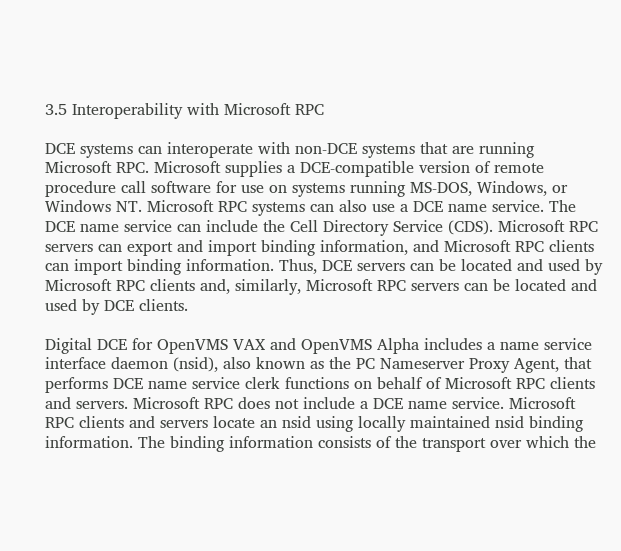3.5 Interoperability with Microsoft RPC

DCE systems can interoperate with non-DCE systems that are running Microsoft RPC. Microsoft supplies a DCE-compatible version of remote procedure call software for use on systems running MS-DOS, Windows, or Windows NT. Microsoft RPC systems can also use a DCE name service. The DCE name service can include the Cell Directory Service (CDS). Microsoft RPC servers can export and import binding information, and Microsoft RPC clients can import binding information. Thus, DCE servers can be located and used by Microsoft RPC clients and, similarly, Microsoft RPC servers can be located and used by DCE clients.

Digital DCE for OpenVMS VAX and OpenVMS Alpha includes a name service interface daemon (nsid), also known as the PC Nameserver Proxy Agent, that performs DCE name service clerk functions on behalf of Microsoft RPC clients and servers. Microsoft RPC does not include a DCE name service. Microsoft RPC clients and servers locate an nsid using locally maintained nsid binding information. The binding information consists of the transport over which the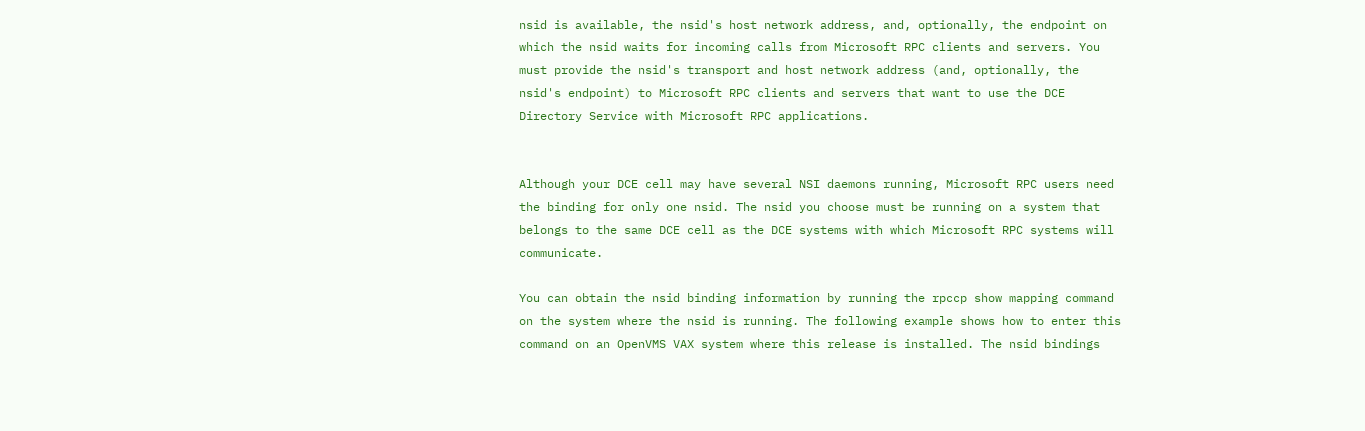nsid is available, the nsid's host network address, and, optionally, the endpoint on which the nsid waits for incoming calls from Microsoft RPC clients and servers. You must provide the nsid's transport and host network address (and, optionally, the nsid's endpoint) to Microsoft RPC clients and servers that want to use the DCE Directory Service with Microsoft RPC applications.


Although your DCE cell may have several NSI daemons running, Microsoft RPC users need the binding for only one nsid. The nsid you choose must be running on a system that belongs to the same DCE cell as the DCE systems with which Microsoft RPC systems will communicate.

You can obtain the nsid binding information by running the rpccp show mapping command on the system where the nsid is running. The following example shows how to enter this command on an OpenVMS VAX system where this release is installed. The nsid bindings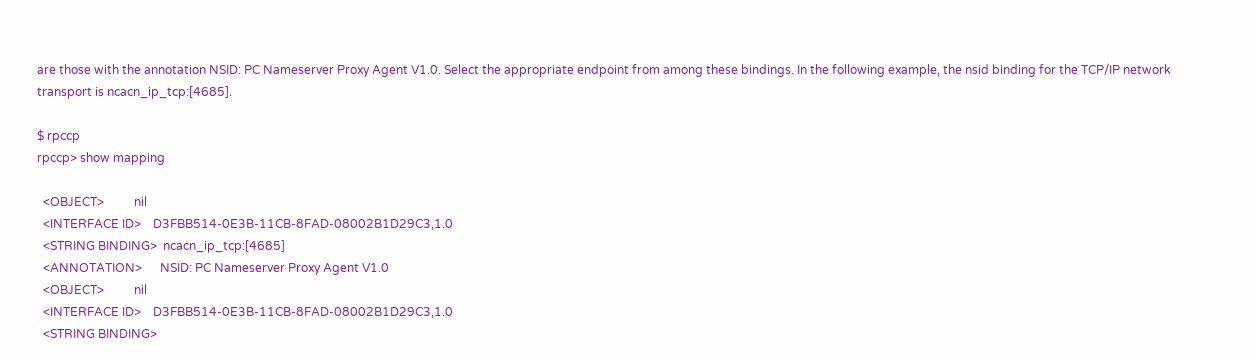are those with the annotation NSID: PC Nameserver Proxy Agent V1.0. Select the appropriate endpoint from among these bindings. In the following example, the nsid binding for the TCP/IP network transport is ncacn_ip_tcp:[4685].

$ rpccp
rpccp> show mapping

  <OBJECT>          nil
  <INTERFACE ID>    D3FBB514-0E3B-11CB-8FAD-08002B1D29C3,1.0
  <STRING BINDING>  ncacn_ip_tcp:[4685]
  <ANNOTATION>      NSID: PC Nameserver Proxy Agent V1.0
  <OBJECT>          nil
  <INTERFACE ID>    D3FBB514-0E3B-11CB-8FAD-08002B1D29C3,1.0
  <STRING BINDING>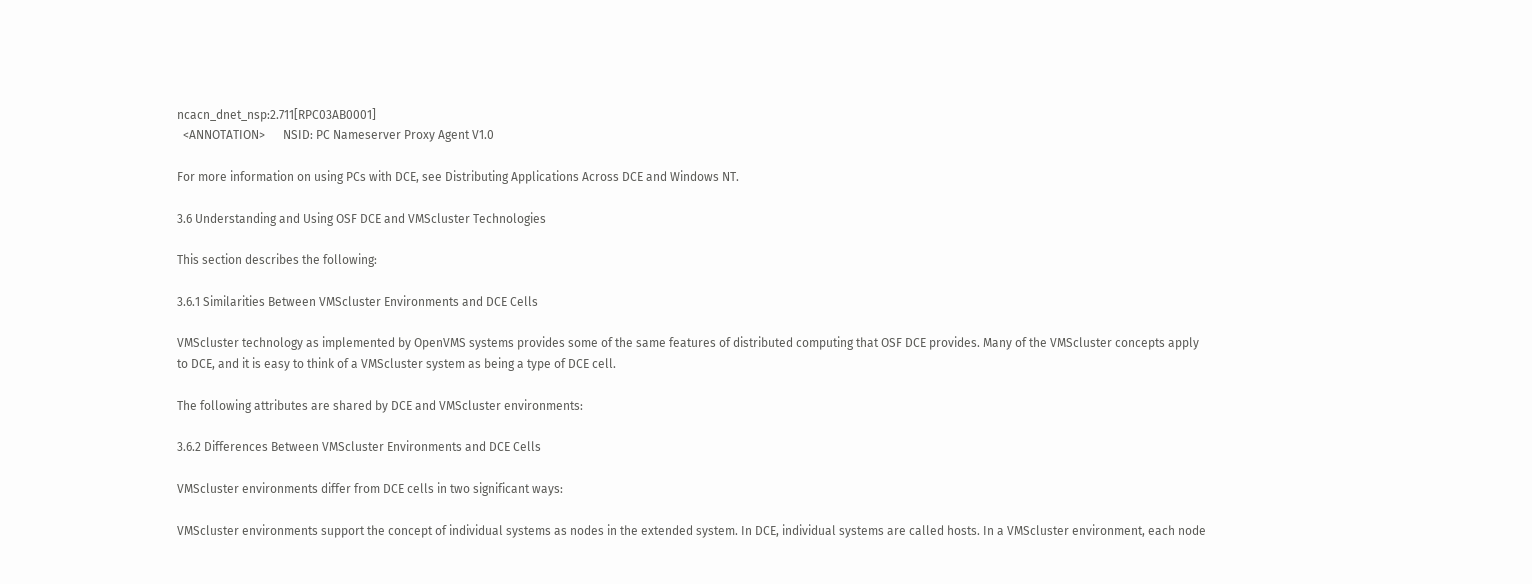ncacn_dnet_nsp:2.711[RPC03AB0001]
  <ANNOTATION>      NSID: PC Nameserver Proxy Agent V1.0

For more information on using PCs with DCE, see Distributing Applications Across DCE and Windows NT.

3.6 Understanding and Using OSF DCE and VMScluster Technologies

This section describes the following:

3.6.1 Similarities Between VMScluster Environments and DCE Cells

VMScluster technology as implemented by OpenVMS systems provides some of the same features of distributed computing that OSF DCE provides. Many of the VMScluster concepts apply to DCE, and it is easy to think of a VMScluster system as being a type of DCE cell.

The following attributes are shared by DCE and VMScluster environments:

3.6.2 Differences Between VMScluster Environments and DCE Cells

VMScluster environments differ from DCE cells in two significant ways:

VMScluster environments support the concept of individual systems as nodes in the extended system. In DCE, individual systems are called hosts. In a VMScluster environment, each node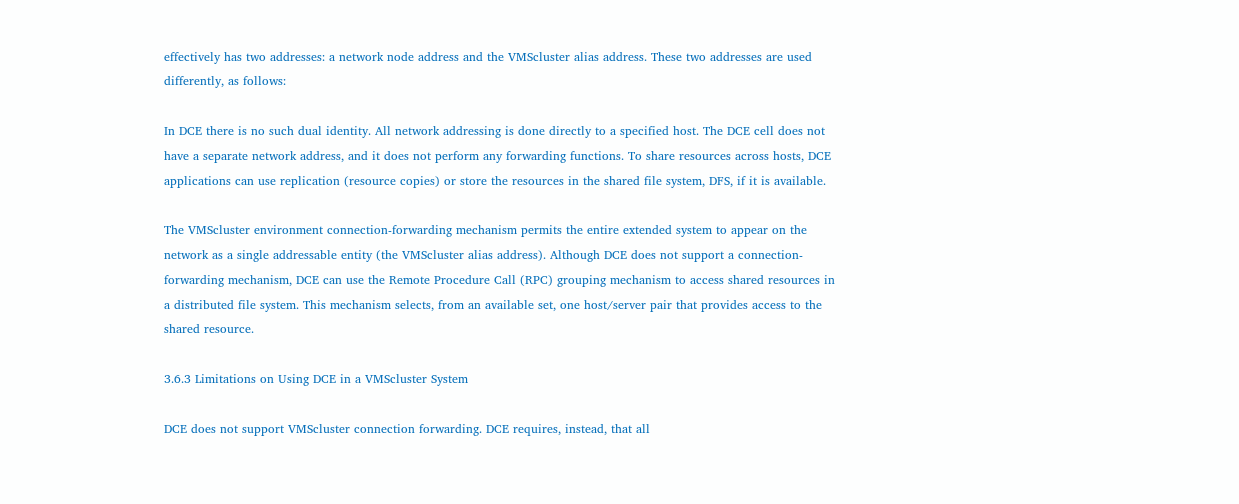effectively has two addresses: a network node address and the VMScluster alias address. These two addresses are used differently, as follows:

In DCE there is no such dual identity. All network addressing is done directly to a specified host. The DCE cell does not have a separate network address, and it does not perform any forwarding functions. To share resources across hosts, DCE applications can use replication (resource copies) or store the resources in the shared file system, DFS, if it is available.

The VMScluster environment connection-forwarding mechanism permits the entire extended system to appear on the network as a single addressable entity (the VMScluster alias address). Although DCE does not support a connection-forwarding mechanism, DCE can use the Remote Procedure Call (RPC) grouping mechanism to access shared resources in a distributed file system. This mechanism selects, from an available set, one host/server pair that provides access to the shared resource.

3.6.3 Limitations on Using DCE in a VMScluster System

DCE does not support VMScluster connection forwarding. DCE requires, instead, that all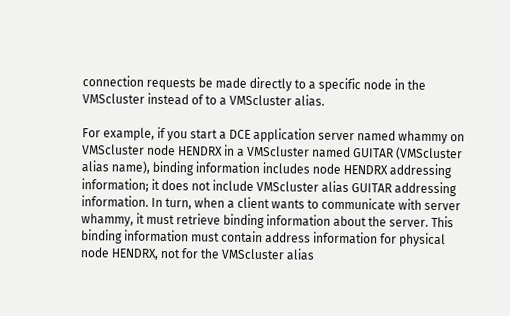connection requests be made directly to a specific node in the VMScluster instead of to a VMScluster alias.

For example, if you start a DCE application server named whammy on VMScluster node HENDRX in a VMScluster named GUITAR (VMScluster alias name), binding information includes node HENDRX addressing information; it does not include VMScluster alias GUITAR addressing information. In turn, when a client wants to communicate with server whammy, it must retrieve binding information about the server. This binding information must contain address information for physical node HENDRX, not for the VMScluster alias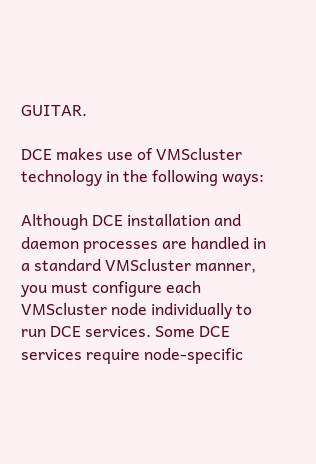GUITAR.

DCE makes use of VMScluster technology in the following ways:

Although DCE installation and daemon processes are handled in a standard VMScluster manner, you must configure each VMScluster node individually to run DCE services. Some DCE services require node-specific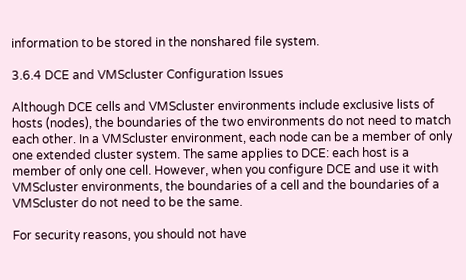information to be stored in the nonshared file system.

3.6.4 DCE and VMScluster Configuration Issues

Although DCE cells and VMScluster environments include exclusive lists of hosts (nodes), the boundaries of the two environments do not need to match each other. In a VMScluster environment, each node can be a member of only one extended cluster system. The same applies to DCE: each host is a member of only one cell. However, when you configure DCE and use it with VMScluster environments, the boundaries of a cell and the boundaries of a VMScluster do not need to be the same.

For security reasons, you should not have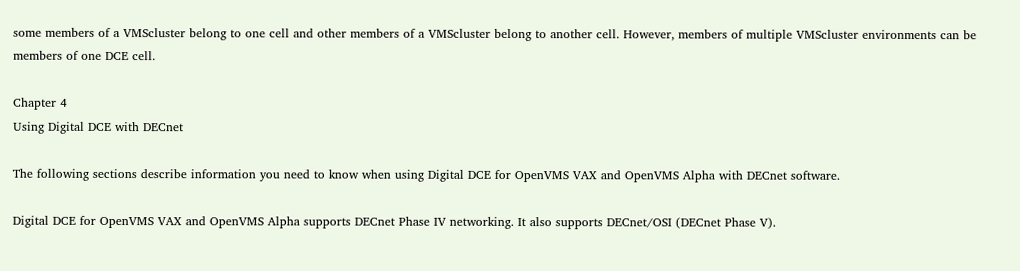some members of a VMScluster belong to one cell and other members of a VMScluster belong to another cell. However, members of multiple VMScluster environments can be members of one DCE cell.

Chapter 4
Using Digital DCE with DECnet

The following sections describe information you need to know when using Digital DCE for OpenVMS VAX and OpenVMS Alpha with DECnet software.

Digital DCE for OpenVMS VAX and OpenVMS Alpha supports DECnet Phase IV networking. It also supports DECnet/OSI (DECnet Phase V).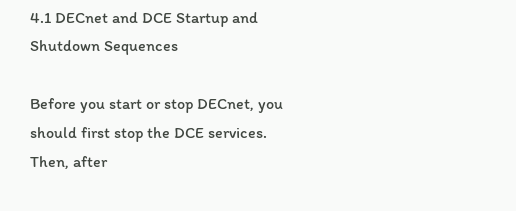4.1 DECnet and DCE Startup and Shutdown Sequences

Before you start or stop DECnet, you should first stop the DCE services. Then, after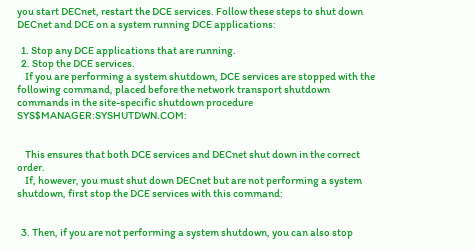you start DECnet, restart the DCE services. Follow these steps to shut down DECnet and DCE on a system running DCE applications:

  1. Stop any DCE applications that are running.
  2. Stop the DCE services.
    If you are performing a system shutdown, DCE services are stopped with the following command, placed before the network transport shutdown commands in the site-specific shutdown procedure SYS$MANAGER:SYSHUTDWN.COM:


    This ensures that both DCE services and DECnet shut down in the correct order.
    If, however, you must shut down DECnet but are not performing a system shutdown, first stop the DCE services with this command:


  3. Then, if you are not performing a system shutdown, you can also stop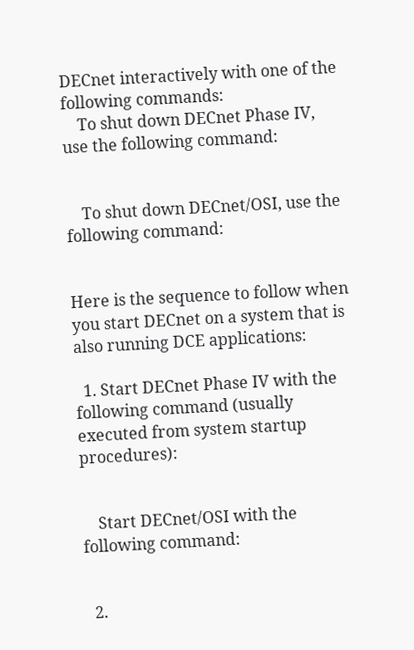DECnet interactively with one of the following commands:
    To shut down DECnet Phase IV, use the following command:


    To shut down DECnet/OSI, use the following command:


Here is the sequence to follow when you start DECnet on a system that is also running DCE applications:

  1. Start DECnet Phase IV with the following command (usually executed from system startup procedures):


    Start DECnet/OSI with the following command:


  2.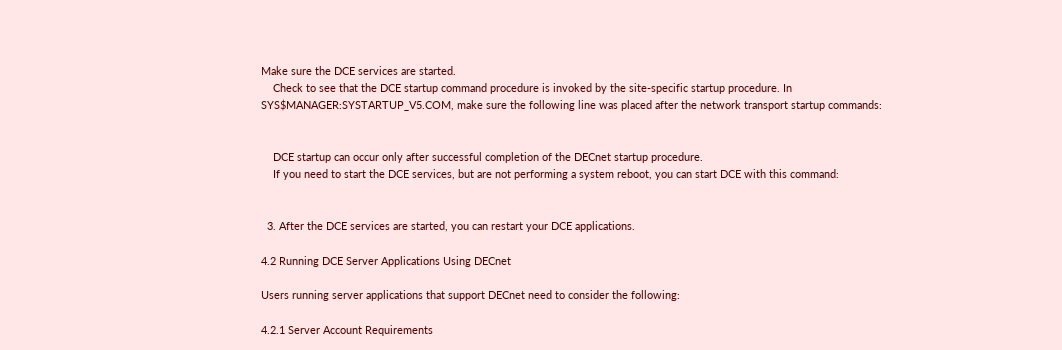Make sure the DCE services are started.
    Check to see that the DCE startup command procedure is invoked by the site-specific startup procedure. In SYS$MANAGER:SYSTARTUP_V5.COM, make sure the following line was placed after the network transport startup commands:


    DCE startup can occur only after successful completion of the DECnet startup procedure.
    If you need to start the DCE services, but are not performing a system reboot, you can start DCE with this command:


  3. After the DCE services are started, you can restart your DCE applications.

4.2 Running DCE Server Applications Using DECnet

Users running server applications that support DECnet need to consider the following:

4.2.1 Server Account Requirements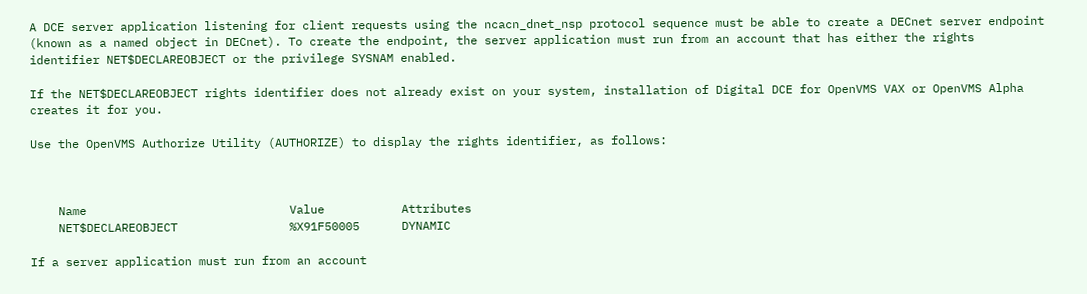A DCE server application listening for client requests using the ncacn_dnet_nsp protocol sequence must be able to create a DECnet server endpoint (known as a named object in DECnet). To create the endpoint, the server application must run from an account that has either the rights identifier NET$DECLAREOBJECT or the privilege SYSNAM enabled.

If the NET$DECLAREOBJECT rights identifier does not already exist on your system, installation of Digital DCE for OpenVMS VAX or OpenVMS Alpha creates it for you.

Use the OpenVMS Authorize Utility (AUTHORIZE) to display the rights identifier, as follows:



    Name                             Value           Attributes
    NET$DECLAREOBJECT                %X91F50005      DYNAMIC

If a server application must run from an account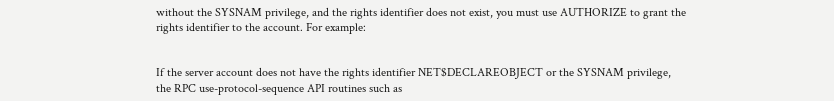without the SYSNAM privilege, and the rights identifier does not exist, you must use AUTHORIZE to grant the rights identifier to the account. For example:


If the server account does not have the rights identifier NET$DECLAREOBJECT or the SYSNAM privilege, the RPC use-protocol-sequence API routines such as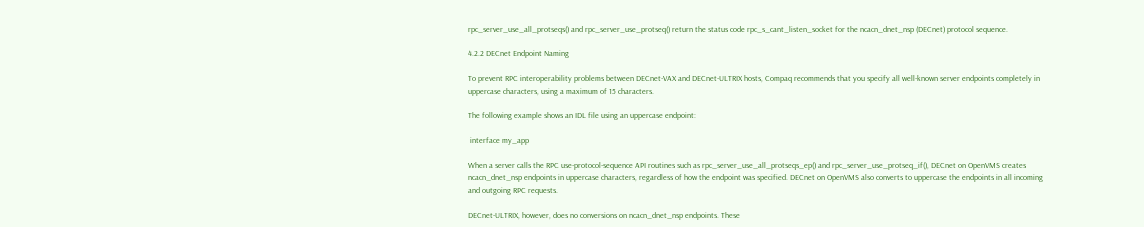rpc_server_use_all_protseqs() and rpc_server_use_protseq() return the status code rpc_s_cant_listen_socket for the ncacn_dnet_nsp (DECnet) protocol sequence.

4.2.2 DECnet Endpoint Naming

To prevent RPC interoperability problems between DECnet-VAX and DECnet-ULTRIX hosts, Compaq recommends that you specify all well-known server endpoints completely in uppercase characters, using a maximum of 15 characters.

The following example shows an IDL file using an uppercase endpoint:

 interface my_app

When a server calls the RPC use-protocol-sequence API routines such as rpc_server_use_all_protseqs_ep() and rpc_server_use_protseq_if(), DECnet on OpenVMS creates ncacn_dnet_nsp endpoints in uppercase characters, regardless of how the endpoint was specified. DECnet on OpenVMS also converts to uppercase the endpoints in all incoming and outgoing RPC requests.

DECnet-ULTRIX, however, does no conversions on ncacn_dnet_nsp endpoints. These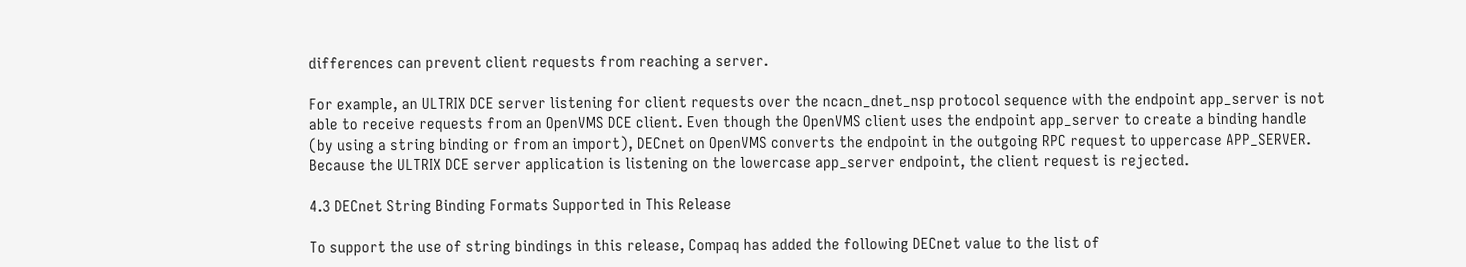differences can prevent client requests from reaching a server.

For example, an ULTRIX DCE server listening for client requests over the ncacn_dnet_nsp protocol sequence with the endpoint app_server is not able to receive requests from an OpenVMS DCE client. Even though the OpenVMS client uses the endpoint app_server to create a binding handle (by using a string binding or from an import), DECnet on OpenVMS converts the endpoint in the outgoing RPC request to uppercase APP_SERVER. Because the ULTRIX DCE server application is listening on the lowercase app_server endpoint, the client request is rejected.

4.3 DECnet String Binding Formats Supported in This Release

To support the use of string bindings in this release, Compaq has added the following DECnet value to the list of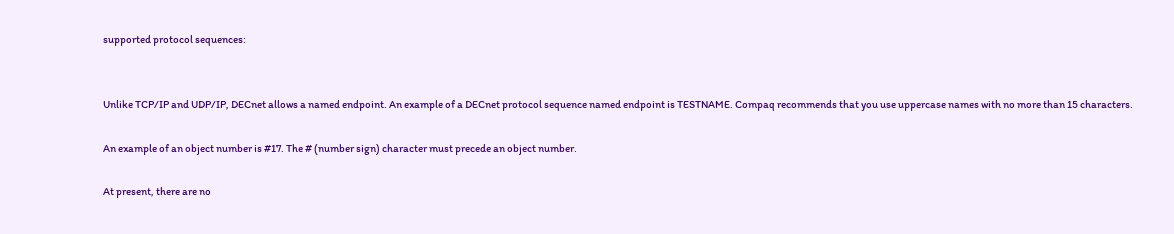supported protocol sequences:


Unlike TCP/IP and UDP/IP, DECnet allows a named endpoint. An example of a DECnet protocol sequence named endpoint is TESTNAME. Compaq recommends that you use uppercase names with no more than 15 characters.

An example of an object number is #17. The # (number sign) character must precede an object number.

At present, there are no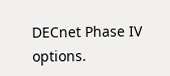DECnet Phase IV options.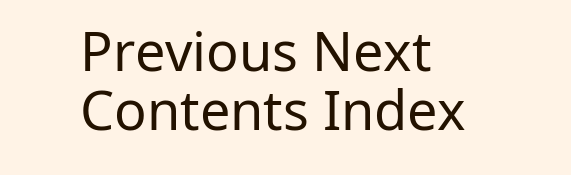Previous Next Contents Index